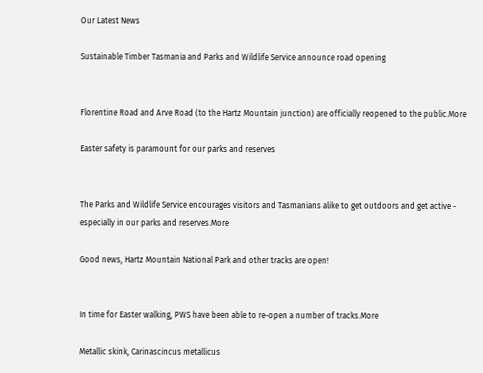Our Latest News

Sustainable Timber Tasmania and Parks and Wildlife Service announce road opening


Florentine Road and Arve Road (to the Hartz Mountain junction) are officially reopened to the public.More

Easter safety is paramount for our parks and reserves


The Parks and Wildlife Service encourages visitors and Tasmanians alike to get outdoors and get active - especially in our parks and reserves.More

Good news, Hartz Mountain National Park and other tracks are open!


In time for Easter walking, PWS have been able to re-open a number of tracks.More

Metallic skink, Carinascincus metallicus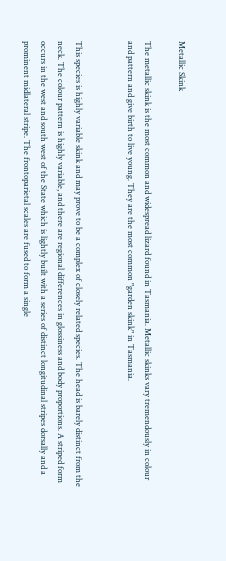Metallic Skink

The metallic skink is the most common and widespread lizard found in Tasmania. Metallic skinks vary tremendously in colour and pattern and give birth to live young. They are the most common "garden skink" in Tasmania.


This species is highly variable skink and may prove to be a complex of closely related species. The head is barely distinct from the neck. The colour pattern is highly variable, and there are regional differences in glossiness and body proportions. A striped form occurs in the west and south west of the State which is lightly built with a series of distinct longitudinal stripes dorsally and a prominent midlateral stripe. The frontoparietal scales are fused to form a single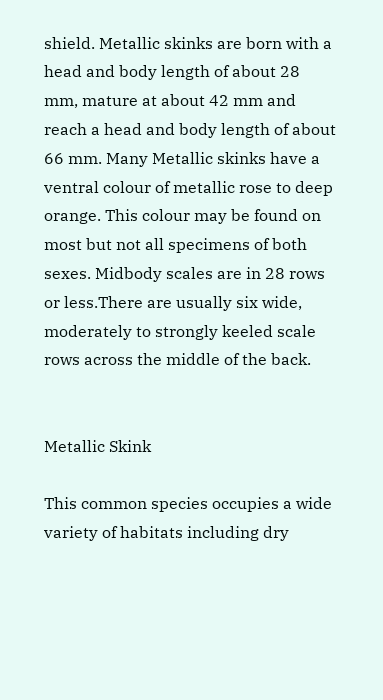shield. Metallic skinks are born with a head and body length of about 28 mm, mature at about 42 mm and reach a head and body length of about 66 mm. Many Metallic skinks have a ventral colour of metallic rose to deep orange. This colour may be found on most but not all specimens of both sexes. Midbody scales are in 28 rows or less.There are usually six wide, moderately to strongly keeled scale rows across the middle of the back.


Metallic Skink

This common species occupies a wide variety of habitats including dry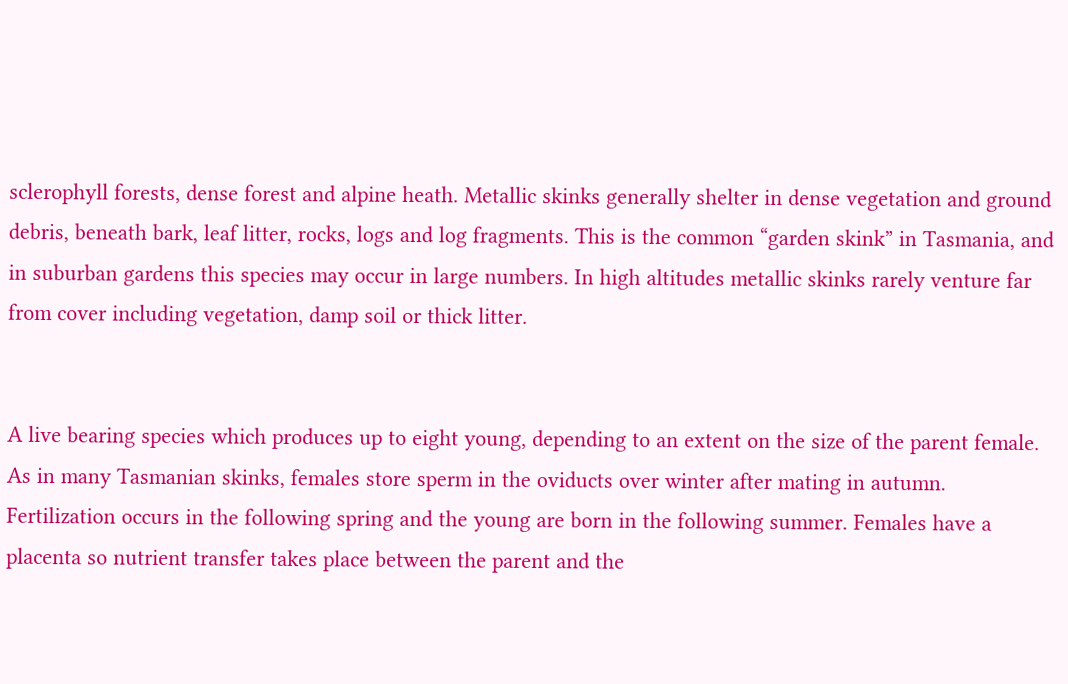sclerophyll forests, dense forest and alpine heath. Metallic skinks generally shelter in dense vegetation and ground debris, beneath bark, leaf litter, rocks, logs and log fragments. This is the common “garden skink” in Tasmania, and in suburban gardens this species may occur in large numbers. In high altitudes metallic skinks rarely venture far from cover including vegetation, damp soil or thick litter.


A live bearing species which produces up to eight young, depending to an extent on the size of the parent female. As in many Tasmanian skinks, females store sperm in the oviducts over winter after mating in autumn. Fertilization occurs in the following spring and the young are born in the following summer. Females have a placenta so nutrient transfer takes place between the parent and the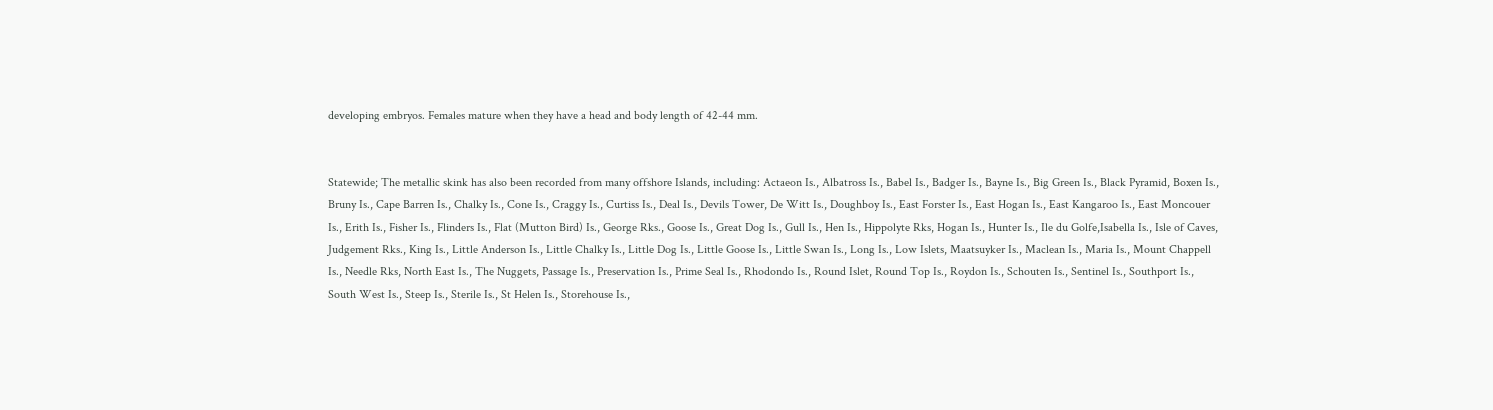developing embryos. Females mature when they have a head and body length of 42-44 mm.


Statewide; The metallic skink has also been recorded from many offshore Islands, including: Actaeon Is., Albatross Is., Babel Is., Badger Is., Bayne Is., Big Green Is., Black Pyramid, Boxen Is., Bruny Is., Cape Barren Is., Chalky Is., Cone Is., Craggy Is., Curtiss Is., Deal Is., Devils Tower, De Witt Is., Doughboy Is., East Forster Is., East Hogan Is., East Kangaroo Is., East Moncouer Is., Erith Is., Fisher Is., Flinders Is., Flat (Mutton Bird) Is., George Rks., Goose Is., Great Dog Is., Gull Is., Hen Is., Hippolyte Rks, Hogan Is., Hunter Is., Ile du Golfe,Isabella Is., Isle of Caves, Judgement Rks., King Is., Little Anderson Is., Little Chalky Is., Little Dog Is., Little Goose Is., Little Swan Is., Long Is., Low Islets, Maatsuyker Is., Maclean Is., Maria Is., Mount Chappell Is., Needle Rks, North East Is., The Nuggets, Passage Is., Preservation Is., Prime Seal Is., Rhodondo Is., Round Islet, Round Top Is., Roydon Is., Schouten Is., Sentinel Is., Southport Is., South West Is., Steep Is., Sterile Is., St Helen Is., Storehouse Is.,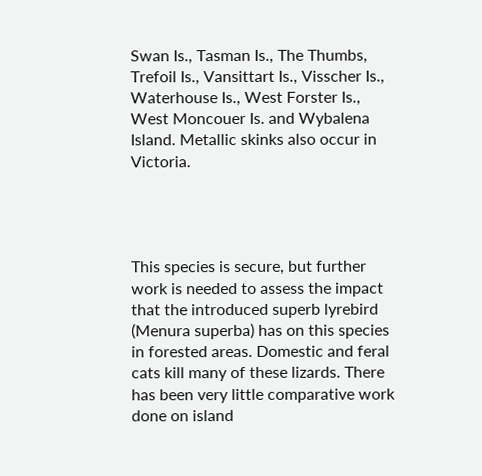Swan Is., Tasman Is., The Thumbs, Trefoil Is., Vansittart Is., Visscher Is., Waterhouse Is., West Forster Is., West Moncouer Is. and Wybalena Island. Metallic skinks also occur in Victoria.




This species is secure, but further work is needed to assess the impact that the introduced superb lyrebird (Menura superba) has on this species in forested areas. Domestic and feral cats kill many of these lizards. There has been very little comparative work done on island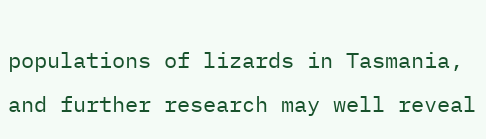populations of lizards in Tasmania, and further research may well reveal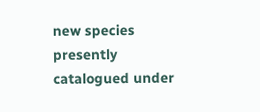new species presently catalogued under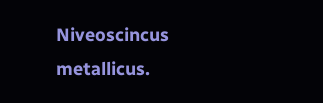Niveoscincus metallicus.